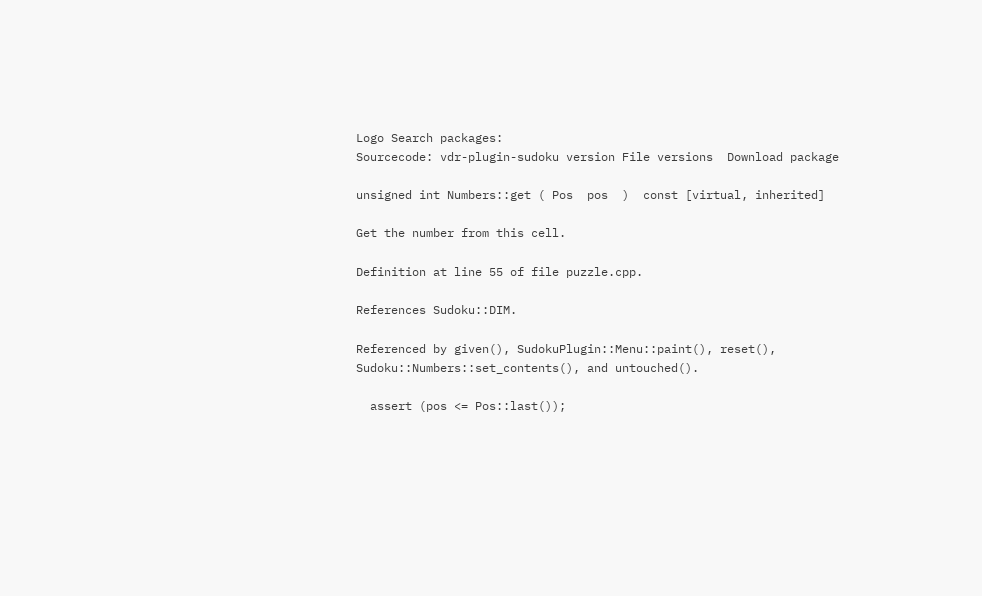Logo Search packages:
Sourcecode: vdr-plugin-sudoku version File versions  Download package

unsigned int Numbers::get ( Pos  pos  )  const [virtual, inherited]

Get the number from this cell.

Definition at line 55 of file puzzle.cpp.

References Sudoku::DIM.

Referenced by given(), SudokuPlugin::Menu::paint(), reset(), Sudoku::Numbers::set_contents(), and untouched().

  assert (pos <= Pos::last());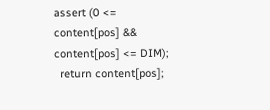assert (0 <= content[pos] && content[pos] <= DIM);
  return content[pos];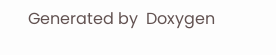Generated by  Doxygen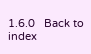1.6.0   Back to index